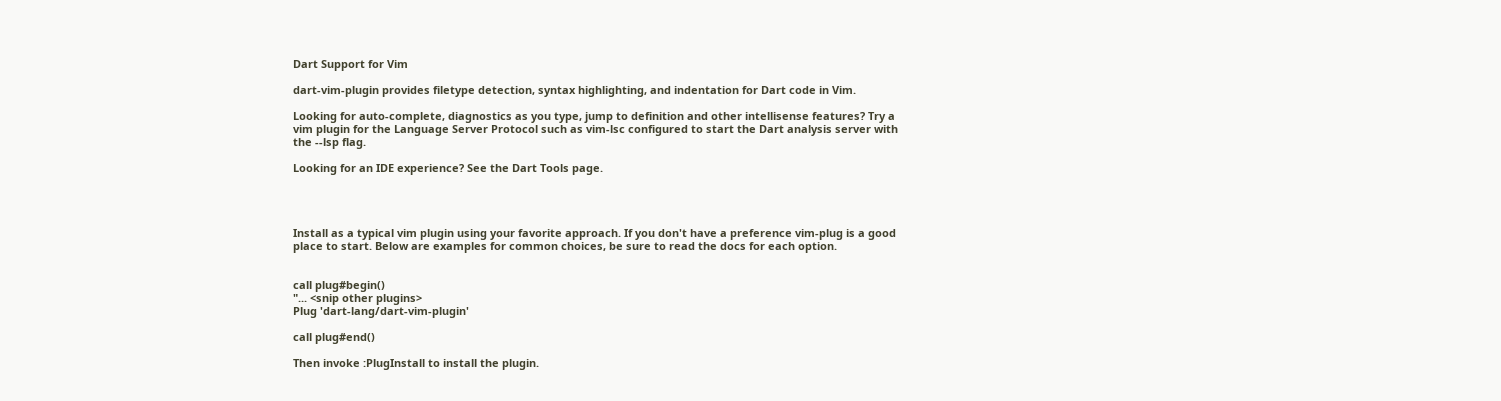Dart Support for Vim

dart-vim-plugin provides filetype detection, syntax highlighting, and indentation for Dart code in Vim.

Looking for auto-complete, diagnostics as you type, jump to definition and other intellisense features? Try a vim plugin for the Language Server Protocol such as vim-lsc configured to start the Dart analysis server with the --lsp flag.

Looking for an IDE experience? See the Dart Tools page.




Install as a typical vim plugin using your favorite approach. If you don't have a preference vim-plug is a good place to start. Below are examples for common choices, be sure to read the docs for each option.


call plug#begin()
"... <snip other plugins>
Plug 'dart-lang/dart-vim-plugin'

call plug#end()

Then invoke :PlugInstall to install the plugin.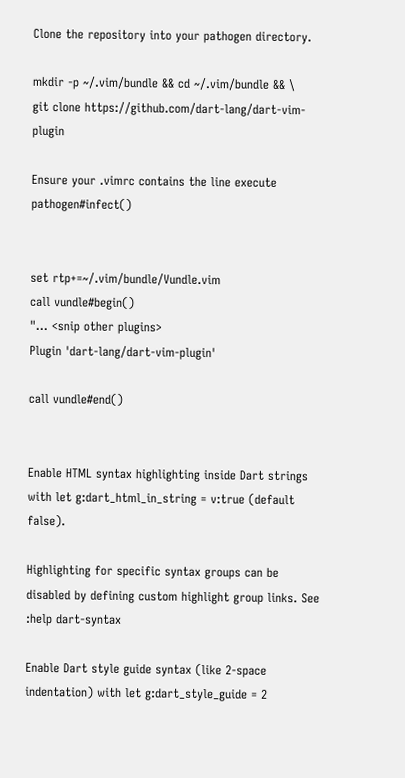Clone the repository into your pathogen directory.

mkdir -p ~/.vim/bundle && cd ~/.vim/bundle && \
git clone https://github.com/dart-lang/dart-vim-plugin

Ensure your .vimrc contains the line execute pathogen#infect()


set rtp+=~/.vim/bundle/Vundle.vim
call vundle#begin()
"... <snip other plugins>
Plugin 'dart-lang/dart-vim-plugin'

call vundle#end()


Enable HTML syntax highlighting inside Dart strings with let g:dart_html_in_string = v:true (default false).

Highlighting for specific syntax groups can be disabled by defining custom highlight group links. See :help dart-syntax

Enable Dart style guide syntax (like 2-space indentation) with let g:dart_style_guide = 2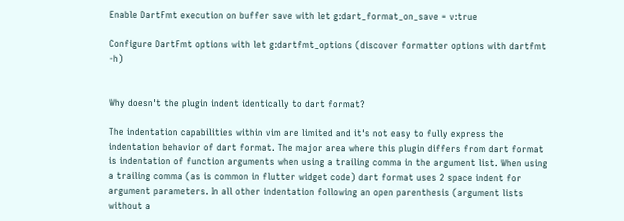Enable DartFmt execution on buffer save with let g:dart_format_on_save = v:true

Configure DartFmt options with let g:dartfmt_options (discover formatter options with dartfmt -h)


Why doesn't the plugin indent identically to dart format?

The indentation capabilities within vim are limited and it's not easy to fully express the indentation behavior of dart format. The major area where this plugin differs from dart format is indentation of function arguments when using a trailing comma in the argument list. When using a trailing comma (as is common in flutter widget code) dart format uses 2 space indent for argument parameters. In all other indentation following an open parenthesis (argument lists without a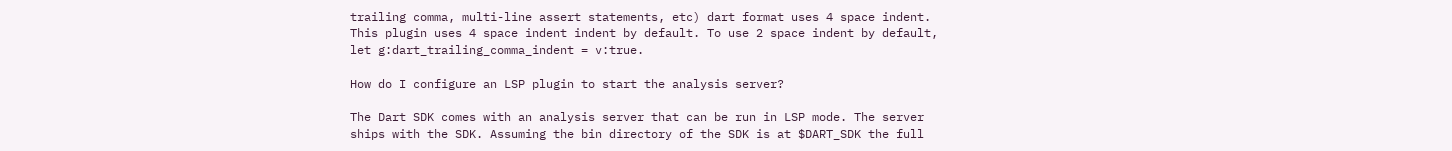trailing comma, multi-line assert statements, etc) dart format uses 4 space indent. This plugin uses 4 space indent indent by default. To use 2 space indent by default, let g:dart_trailing_comma_indent = v:true.

How do I configure an LSP plugin to start the analysis server?

The Dart SDK comes with an analysis server that can be run in LSP mode. The server ships with the SDK. Assuming the bin directory of the SDK is at $DART_SDK the full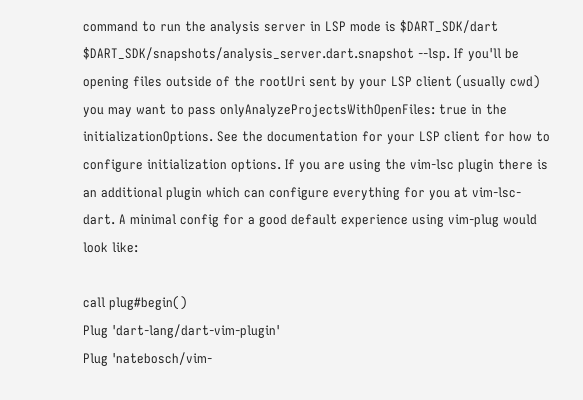command to run the analysis server in LSP mode is $DART_SDK/dart $DART_SDK/snapshots/analysis_server.dart.snapshot --lsp. If you'll be opening files outside of the rootUri sent by your LSP client (usually cwd) you may want to pass onlyAnalyzeProjectsWithOpenFiles: true in the initializationOptions. See the documentation for your LSP client for how to configure initialization options. If you are using the vim-lsc plugin there is an additional plugin which can configure everything for you at vim-lsc-dart. A minimal config for a good default experience using vim-plug would look like:

call plug#begin()
Plug 'dart-lang/dart-vim-plugin'
Plug 'natebosch/vim-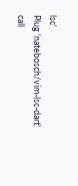lsc'
Plug 'natebosch/vim-lsc-dart'
call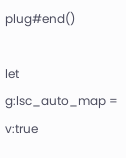plug#end()

let g:lsc_auto_map = v:true